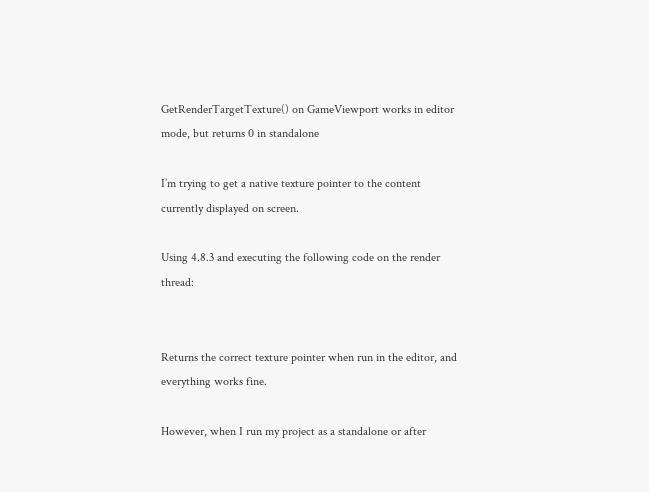GetRenderTargetTexture() on GameViewport works in editor mode, but returns 0 in standalone

I’m trying to get a native texture pointer to the content currently displayed on screen.

Using 4.8.3 and executing the following code on the render thread:


Returns the correct texture pointer when run in the editor, and everything works fine.

However, when I run my project as a standalone or after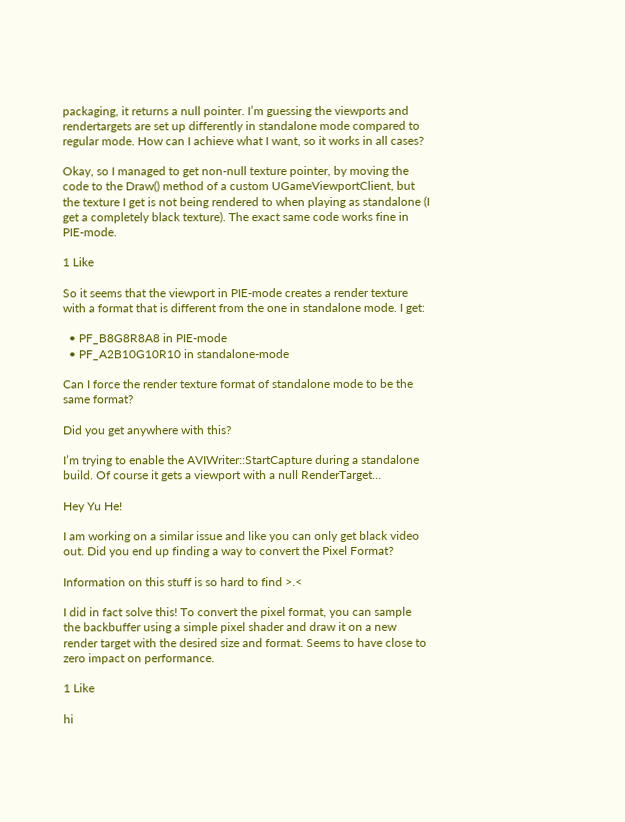packaging, it returns a null pointer. I’m guessing the viewports and rendertargets are set up differently in standalone mode compared to regular mode. How can I achieve what I want, so it works in all cases?

Okay, so I managed to get non-null texture pointer, by moving the code to the Draw() method of a custom UGameViewportClient, but the texture I get is not being rendered to when playing as standalone (I get a completely black texture). The exact same code works fine in PIE-mode.

1 Like

So it seems that the viewport in PIE-mode creates a render texture with a format that is different from the one in standalone mode. I get:

  • PF_B8G8R8A8 in PIE-mode
  • PF_A2B10G10R10 in standalone-mode

Can I force the render texture format of standalone mode to be the same format?

Did you get anywhere with this?

I’m trying to enable the AVIWriter::StartCapture during a standalone build. Of course it gets a viewport with a null RenderTarget…

Hey Yu He!

I am working on a similar issue and like you can only get black video out. Did you end up finding a way to convert the Pixel Format?

Information on this stuff is so hard to find >.<

I did in fact solve this! To convert the pixel format, you can sample the backbuffer using a simple pixel shader and draw it on a new render target with the desired size and format. Seems to have close to zero impact on performance.

1 Like

hi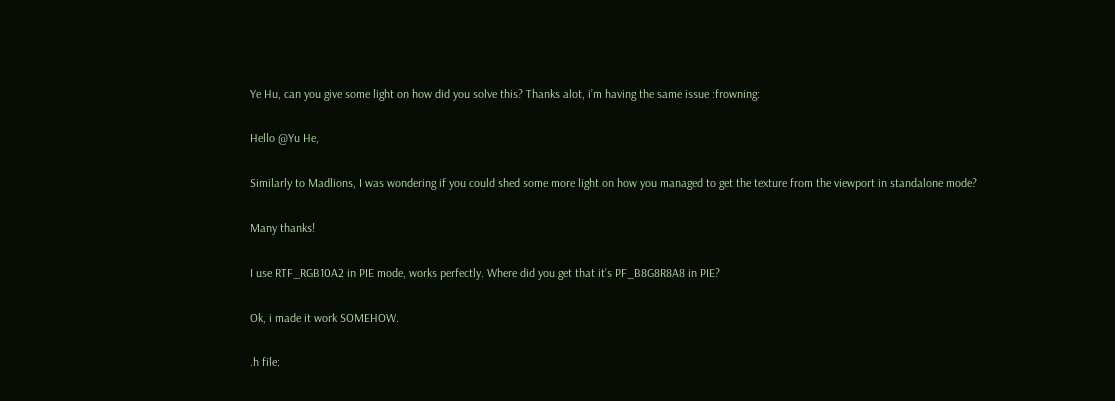Ye Hu, can you give some light on how did you solve this? Thanks alot, i’m having the same issue :frowning:

Hello @Yu He,

Similarly to Madlions, I was wondering if you could shed some more light on how you managed to get the texture from the viewport in standalone mode?

Many thanks!

I use RTF_RGB10A2 in PIE mode, works perfectly. Where did you get that it’s PF_B8G8R8A8 in PIE?

Ok, i made it work SOMEHOW.

.h file: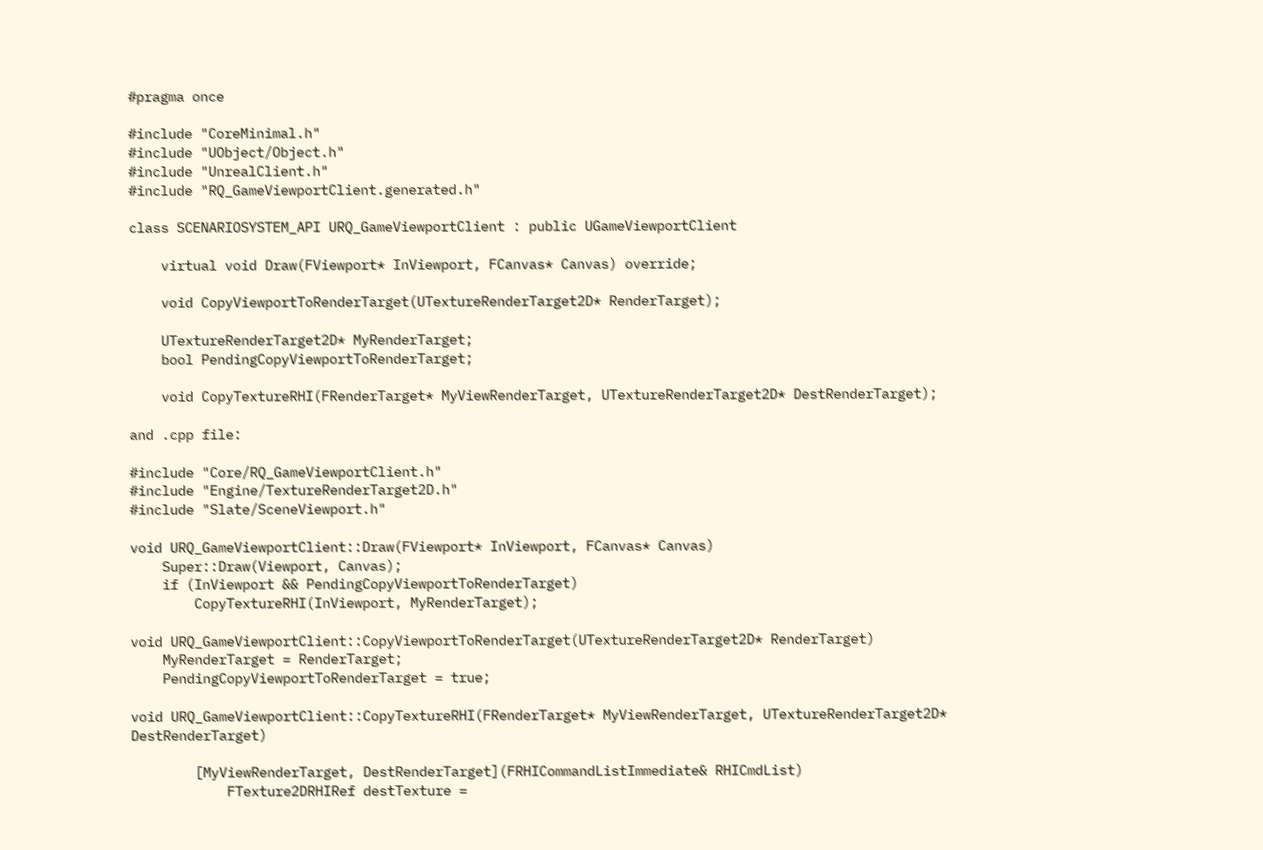#pragma once

#include "CoreMinimal.h"
#include "UObject/Object.h"
#include "UnrealClient.h"
#include "RQ_GameViewportClient.generated.h"

class SCENARIOSYSTEM_API URQ_GameViewportClient : public UGameViewportClient

    virtual void Draw(FViewport* InViewport, FCanvas* Canvas) override;

    void CopyViewportToRenderTarget(UTextureRenderTarget2D* RenderTarget);

    UTextureRenderTarget2D* MyRenderTarget;
    bool PendingCopyViewportToRenderTarget;

    void CopyTextureRHI(FRenderTarget* MyViewRenderTarget, UTextureRenderTarget2D* DestRenderTarget);

and .cpp file:

#include "Core/RQ_GameViewportClient.h"
#include "Engine/TextureRenderTarget2D.h"
#include "Slate/SceneViewport.h"

void URQ_GameViewportClient::Draw(FViewport* InViewport, FCanvas* Canvas)
    Super::Draw(Viewport, Canvas);
    if (InViewport && PendingCopyViewportToRenderTarget)
        CopyTextureRHI(InViewport, MyRenderTarget);

void URQ_GameViewportClient::CopyViewportToRenderTarget(UTextureRenderTarget2D* RenderTarget)
    MyRenderTarget = RenderTarget;
    PendingCopyViewportToRenderTarget = true;

void URQ_GameViewportClient::CopyTextureRHI(FRenderTarget* MyViewRenderTarget, UTextureRenderTarget2D* DestRenderTarget)

        [MyViewRenderTarget, DestRenderTarget](FRHICommandListImmediate& RHICmdList)
            FTexture2DRHIRef destTexture =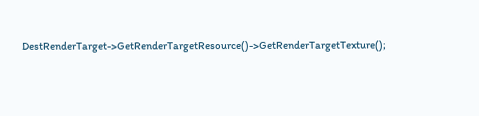DestRenderTarget->GetRenderTargetResource()->GetRenderTargetTexture();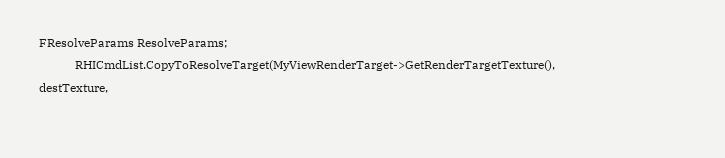FResolveParams ResolveParams;
            RHICmdList.CopyToResolveTarget(MyViewRenderTarget->GetRenderTargetTexture(), destTexture,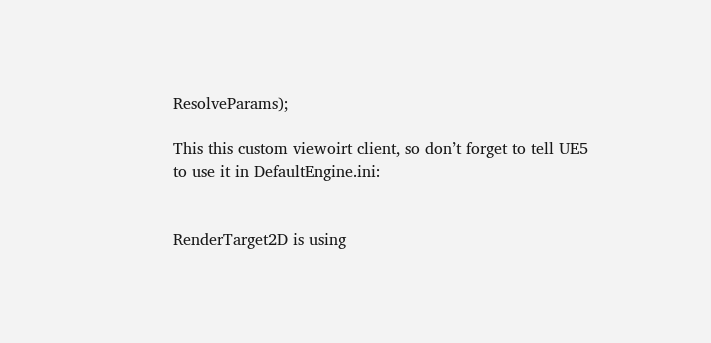ResolveParams);

This this custom viewoirt client, so don’t forget to tell UE5 to use it in DefaultEngine.ini:


RenderTarget2D is using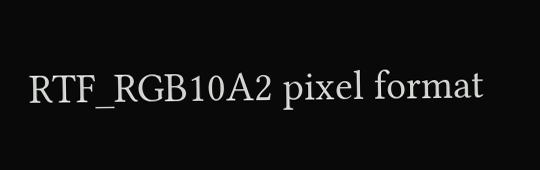RTF_RGB10A2 pixel format